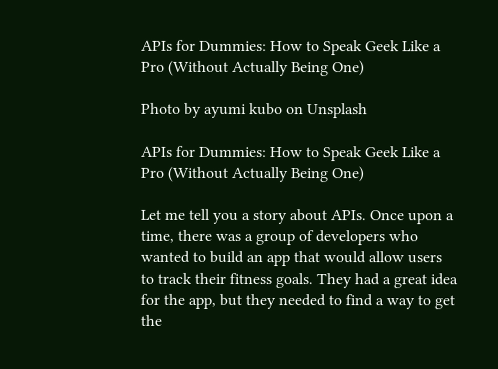APIs for Dummies: How to Speak Geek Like a Pro (Without Actually Being One)

Photo by ayumi kubo on Unsplash

APIs for Dummies: How to Speak Geek Like a Pro (Without Actually Being One)

Let me tell you a story about APIs. Once upon a time, there was a group of developers who wanted to build an app that would allow users to track their fitness goals. They had a great idea for the app, but they needed to find a way to get the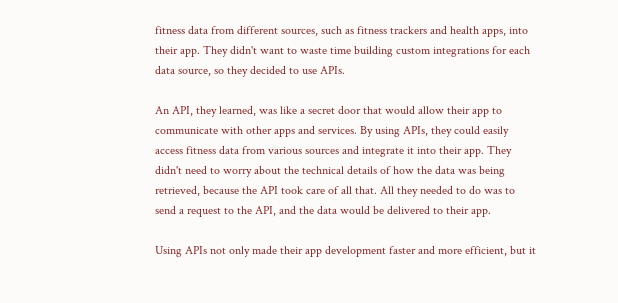fitness data from different sources, such as fitness trackers and health apps, into their app. They didn't want to waste time building custom integrations for each data source, so they decided to use APIs.

An API, they learned, was like a secret door that would allow their app to communicate with other apps and services. By using APIs, they could easily access fitness data from various sources and integrate it into their app. They didn't need to worry about the technical details of how the data was being retrieved, because the API took care of all that. All they needed to do was to send a request to the API, and the data would be delivered to their app.

Using APIs not only made their app development faster and more efficient, but it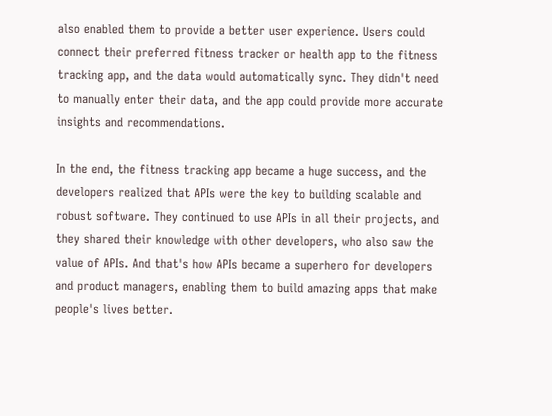also enabled them to provide a better user experience. Users could connect their preferred fitness tracker or health app to the fitness tracking app, and the data would automatically sync. They didn't need to manually enter their data, and the app could provide more accurate insights and recommendations.

In the end, the fitness tracking app became a huge success, and the developers realized that APIs were the key to building scalable and robust software. They continued to use APIs in all their projects, and they shared their knowledge with other developers, who also saw the value of APIs. And that's how APIs became a superhero for developers and product managers, enabling them to build amazing apps that make people's lives better.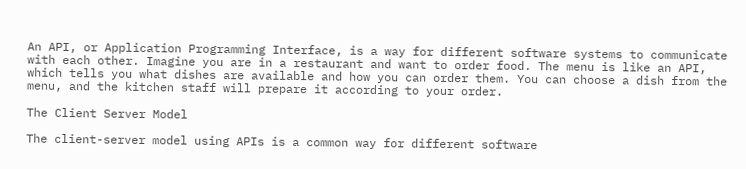An API, or Application Programming Interface, is a way for different software systems to communicate with each other. Imagine you are in a restaurant and want to order food. The menu is like an API, which tells you what dishes are available and how you can order them. You can choose a dish from the menu, and the kitchen staff will prepare it according to your order.

The Client Server Model

The client-server model using APIs is a common way for different software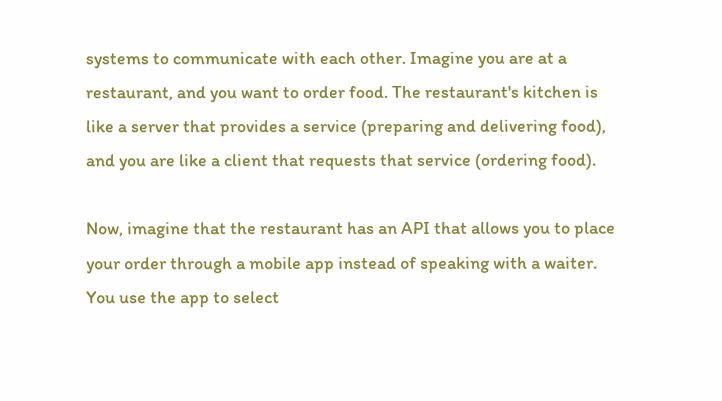systems to communicate with each other. Imagine you are at a restaurant, and you want to order food. The restaurant's kitchen is like a server that provides a service (preparing and delivering food), and you are like a client that requests that service (ordering food).

Now, imagine that the restaurant has an API that allows you to place your order through a mobile app instead of speaking with a waiter. You use the app to select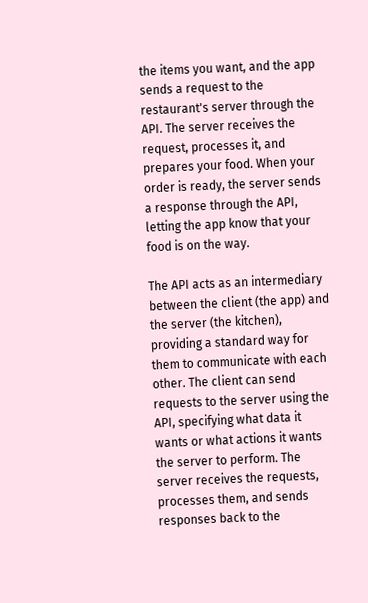the items you want, and the app sends a request to the restaurant's server through the API. The server receives the request, processes it, and prepares your food. When your order is ready, the server sends a response through the API, letting the app know that your food is on the way.

The API acts as an intermediary between the client (the app) and the server (the kitchen), providing a standard way for them to communicate with each other. The client can send requests to the server using the API, specifying what data it wants or what actions it wants the server to perform. The server receives the requests, processes them, and sends responses back to the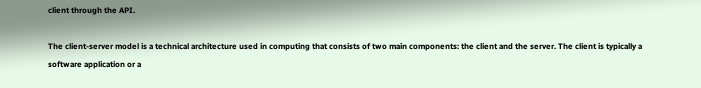client through the API.

The client-server model is a technical architecture used in computing that consists of two main components: the client and the server. The client is typically a software application or a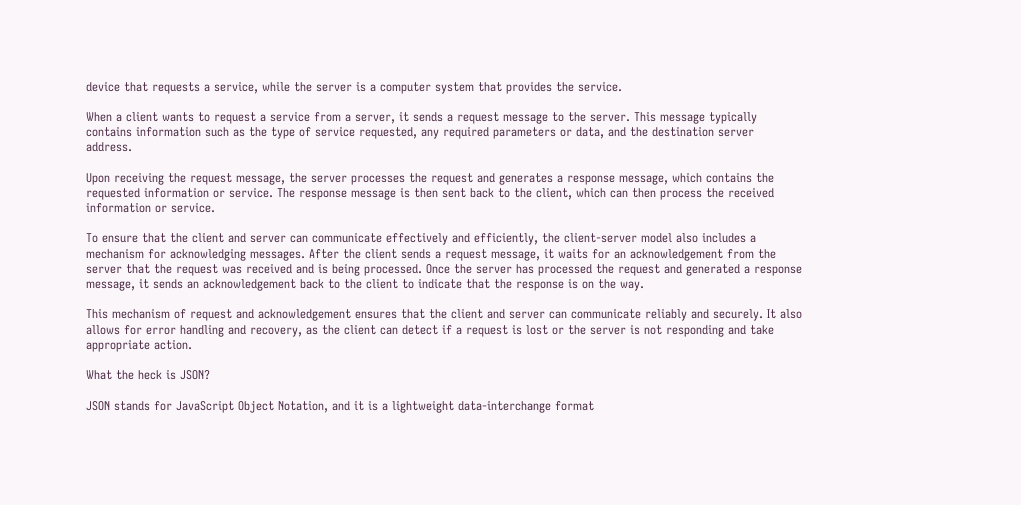device that requests a service, while the server is a computer system that provides the service.

When a client wants to request a service from a server, it sends a request message to the server. This message typically contains information such as the type of service requested, any required parameters or data, and the destination server address.

Upon receiving the request message, the server processes the request and generates a response message, which contains the requested information or service. The response message is then sent back to the client, which can then process the received information or service.

To ensure that the client and server can communicate effectively and efficiently, the client-server model also includes a mechanism for acknowledging messages. After the client sends a request message, it waits for an acknowledgement from the server that the request was received and is being processed. Once the server has processed the request and generated a response message, it sends an acknowledgement back to the client to indicate that the response is on the way.

This mechanism of request and acknowledgement ensures that the client and server can communicate reliably and securely. It also allows for error handling and recovery, as the client can detect if a request is lost or the server is not responding and take appropriate action.

What the heck is JSON?

JSON stands for JavaScript Object Notation, and it is a lightweight data-interchange format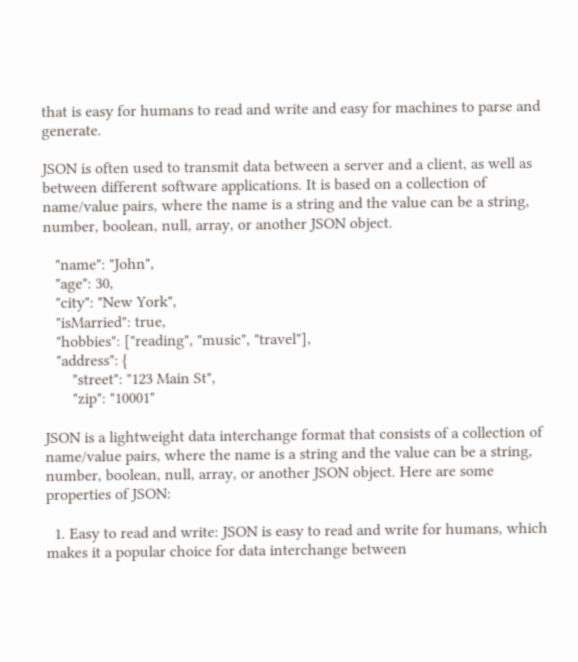that is easy for humans to read and write and easy for machines to parse and generate.

JSON is often used to transmit data between a server and a client, as well as between different software applications. It is based on a collection of name/value pairs, where the name is a string and the value can be a string, number, boolean, null, array, or another JSON object.

   "name": "John",
   "age": 30,
   "city": "New York",
   "isMarried": true,
   "hobbies": ["reading", "music", "travel"],
   "address": {
       "street": "123 Main St",
       "zip": "10001"

JSON is a lightweight data interchange format that consists of a collection of name/value pairs, where the name is a string and the value can be a string, number, boolean, null, array, or another JSON object. Here are some properties of JSON:

  1. Easy to read and write: JSON is easy to read and write for humans, which makes it a popular choice for data interchange between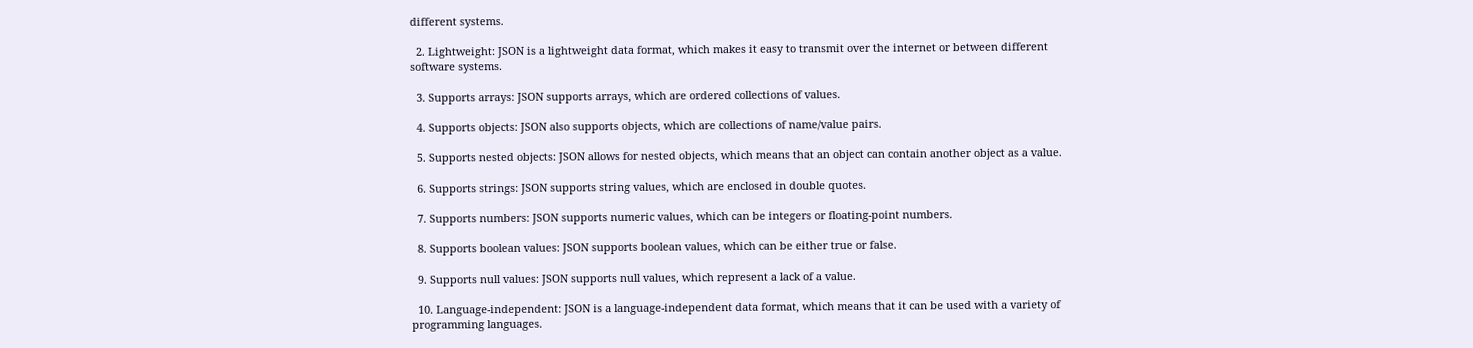different systems.

  2. Lightweight: JSON is a lightweight data format, which makes it easy to transmit over the internet or between different software systems.

  3. Supports arrays: JSON supports arrays, which are ordered collections of values.

  4. Supports objects: JSON also supports objects, which are collections of name/value pairs.

  5. Supports nested objects: JSON allows for nested objects, which means that an object can contain another object as a value.

  6. Supports strings: JSON supports string values, which are enclosed in double quotes.

  7. Supports numbers: JSON supports numeric values, which can be integers or floating-point numbers.

  8. Supports boolean values: JSON supports boolean values, which can be either true or false.

  9. Supports null values: JSON supports null values, which represent a lack of a value.

  10. Language-independent: JSON is a language-independent data format, which means that it can be used with a variety of programming languages.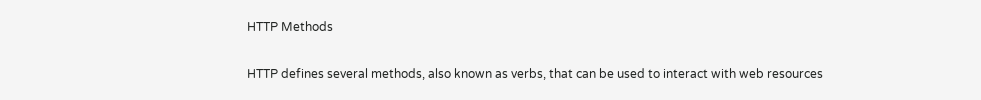HTTP Methods

HTTP defines several methods, also known as verbs, that can be used to interact with web resources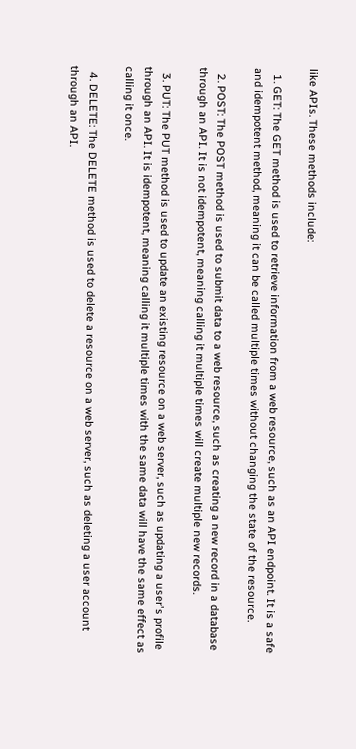like APIs. These methods include:

  1. GET: The GET method is used to retrieve information from a web resource, such as an API endpoint. It is a safe and idempotent method, meaning it can be called multiple times without changing the state of the resource.

  2. POST: The POST method is used to submit data to a web resource, such as creating a new record in a database through an API. It is not idempotent, meaning calling it multiple times will create multiple new records.

  3. PUT: The PUT method is used to update an existing resource on a web server, such as updating a user's profile through an API. It is idempotent, meaning calling it multiple times with the same data will have the same effect as calling it once.

  4. DELETE: The DELETE method is used to delete a resource on a web server, such as deleting a user account through an API.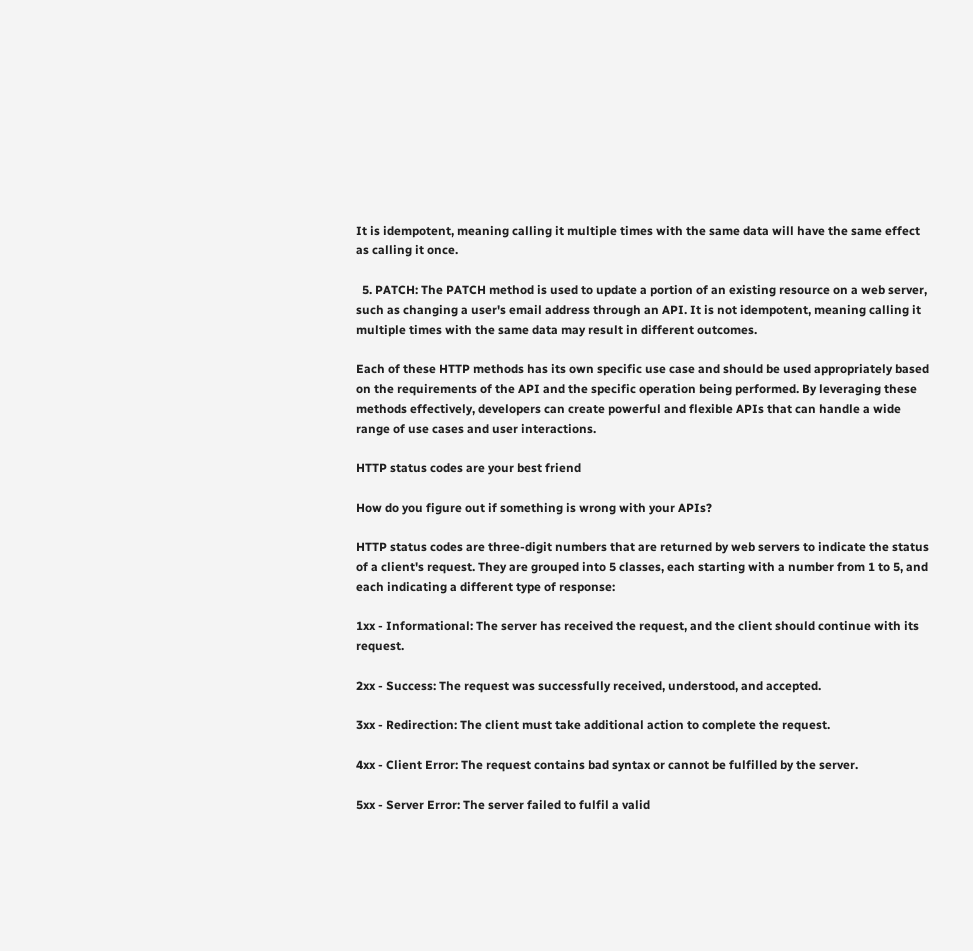It is idempotent, meaning calling it multiple times with the same data will have the same effect as calling it once.

  5. PATCH: The PATCH method is used to update a portion of an existing resource on a web server, such as changing a user's email address through an API. It is not idempotent, meaning calling it multiple times with the same data may result in different outcomes.

Each of these HTTP methods has its own specific use case and should be used appropriately based on the requirements of the API and the specific operation being performed. By leveraging these methods effectively, developers can create powerful and flexible APIs that can handle a wide range of use cases and user interactions.

HTTP status codes are your best friend

How do you figure out if something is wrong with your APIs?

HTTP status codes are three-digit numbers that are returned by web servers to indicate the status of a client's request. They are grouped into 5 classes, each starting with a number from 1 to 5, and each indicating a different type of response:

1xx - Informational: The server has received the request, and the client should continue with its request.

2xx - Success: The request was successfully received, understood, and accepted.

3xx - Redirection: The client must take additional action to complete the request.

4xx - Client Error: The request contains bad syntax or cannot be fulfilled by the server.

5xx - Server Error: The server failed to fulfil a valid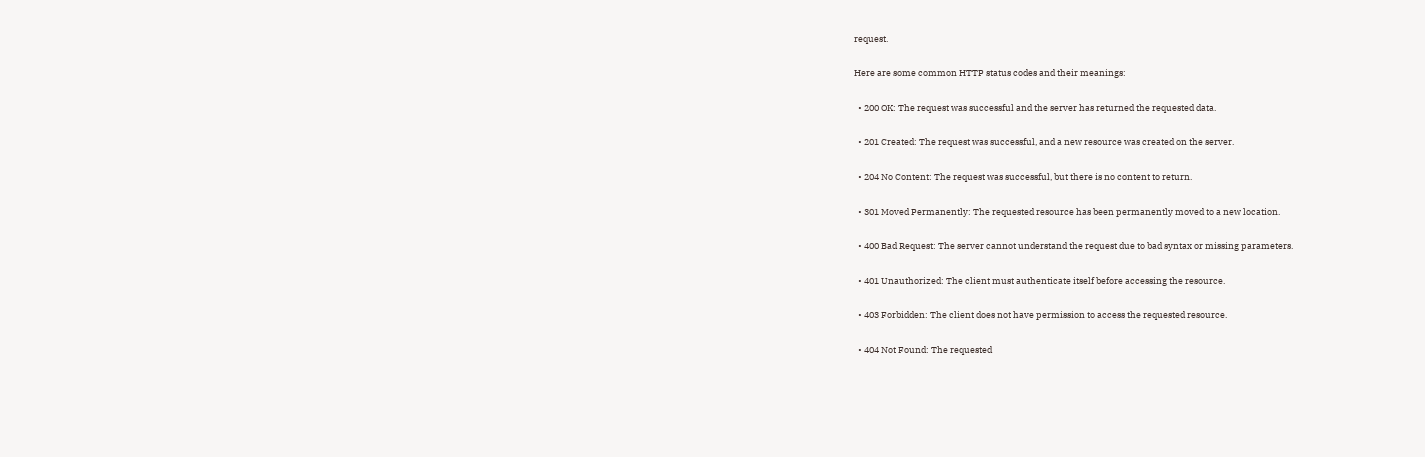request.

Here are some common HTTP status codes and their meanings:

  • 200 OK: The request was successful and the server has returned the requested data.

  • 201 Created: The request was successful, and a new resource was created on the server.

  • 204 No Content: The request was successful, but there is no content to return.

  • 301 Moved Permanently: The requested resource has been permanently moved to a new location.

  • 400 Bad Request: The server cannot understand the request due to bad syntax or missing parameters.

  • 401 Unauthorized: The client must authenticate itself before accessing the resource.

  • 403 Forbidden: The client does not have permission to access the requested resource.

  • 404 Not Found: The requested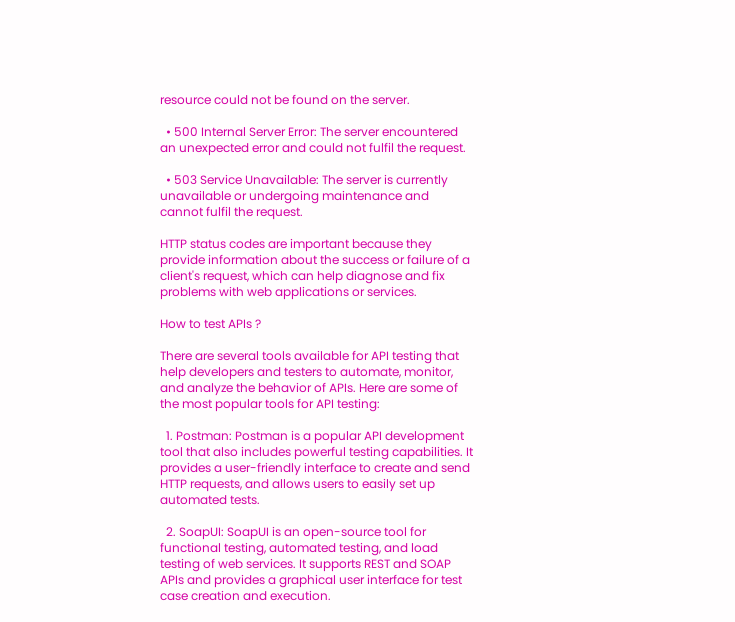resource could not be found on the server.

  • 500 Internal Server Error: The server encountered an unexpected error and could not fulfil the request.

  • 503 Service Unavailable: The server is currently unavailable or undergoing maintenance and cannot fulfil the request.

HTTP status codes are important because they provide information about the success or failure of a client's request, which can help diagnose and fix problems with web applications or services.

How to test APIs ?

There are several tools available for API testing that help developers and testers to automate, monitor, and analyze the behavior of APIs. Here are some of the most popular tools for API testing:

  1. Postman: Postman is a popular API development tool that also includes powerful testing capabilities. It provides a user-friendly interface to create and send HTTP requests, and allows users to easily set up automated tests.

  2. SoapUI: SoapUI is an open-source tool for functional testing, automated testing, and load testing of web services. It supports REST and SOAP APIs and provides a graphical user interface for test case creation and execution.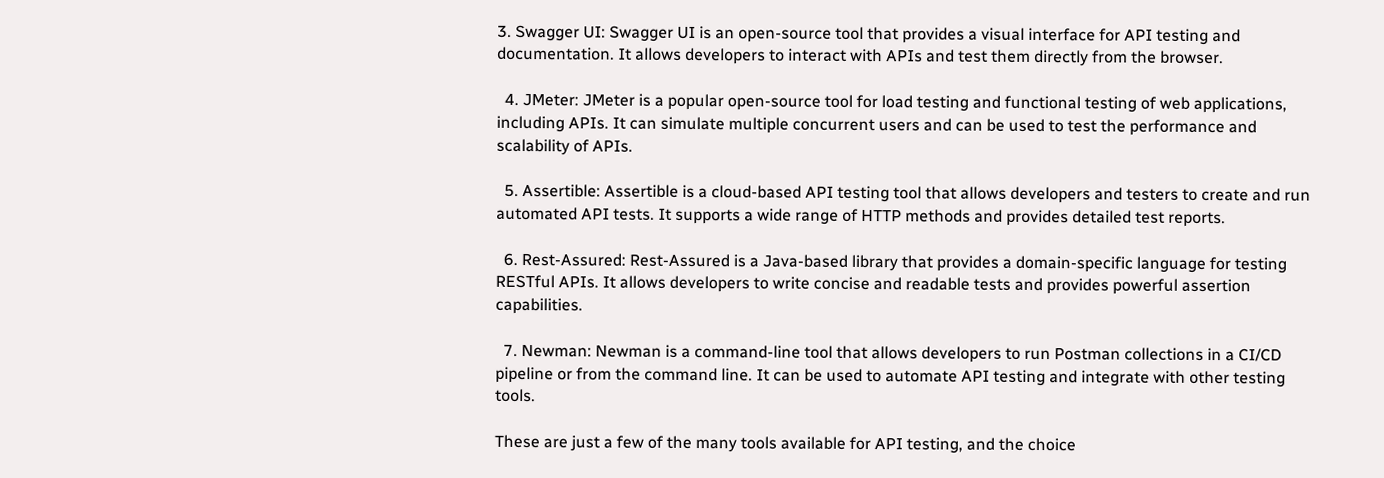3. Swagger UI: Swagger UI is an open-source tool that provides a visual interface for API testing and documentation. It allows developers to interact with APIs and test them directly from the browser.

  4. JMeter: JMeter is a popular open-source tool for load testing and functional testing of web applications, including APIs. It can simulate multiple concurrent users and can be used to test the performance and scalability of APIs.

  5. Assertible: Assertible is a cloud-based API testing tool that allows developers and testers to create and run automated API tests. It supports a wide range of HTTP methods and provides detailed test reports.

  6. Rest-Assured: Rest-Assured is a Java-based library that provides a domain-specific language for testing RESTful APIs. It allows developers to write concise and readable tests and provides powerful assertion capabilities.

  7. Newman: Newman is a command-line tool that allows developers to run Postman collections in a CI/CD pipeline or from the command line. It can be used to automate API testing and integrate with other testing tools.

These are just a few of the many tools available for API testing, and the choice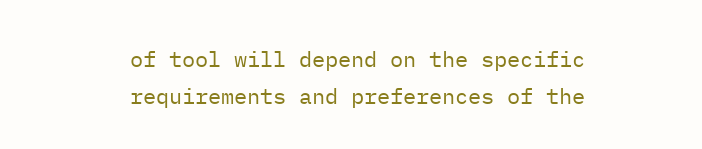of tool will depend on the specific requirements and preferences of the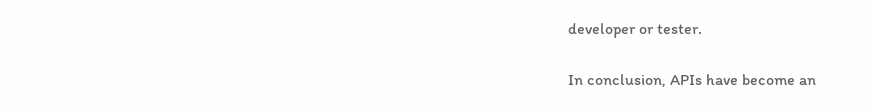developer or tester.

In conclusion, APIs have become an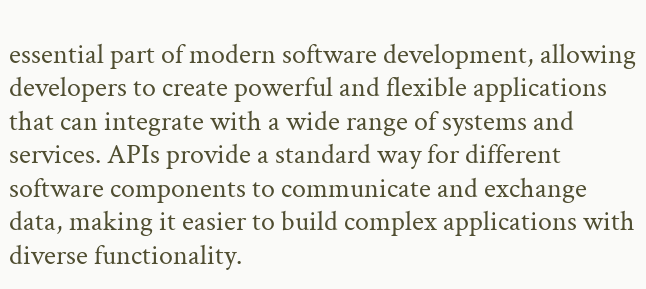essential part of modern software development, allowing developers to create powerful and flexible applications that can integrate with a wide range of systems and services. APIs provide a standard way for different software components to communicate and exchange data, making it easier to build complex applications with diverse functionality.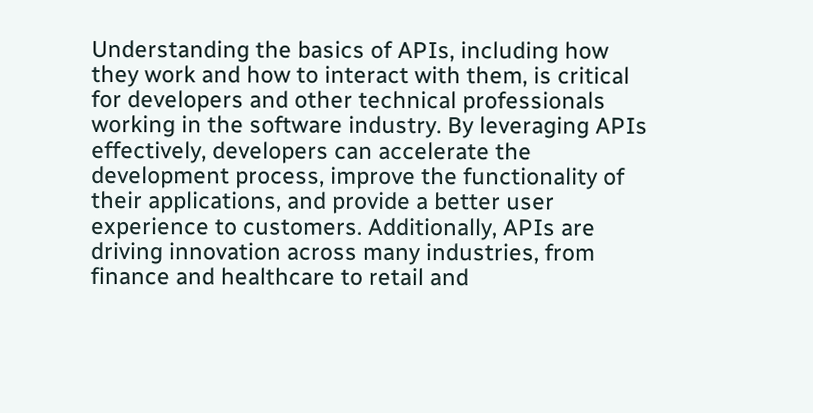Understanding the basics of APIs, including how they work and how to interact with them, is critical for developers and other technical professionals working in the software industry. By leveraging APIs effectively, developers can accelerate the development process, improve the functionality of their applications, and provide a better user experience to customers. Additionally, APIs are driving innovation across many industries, from finance and healthcare to retail and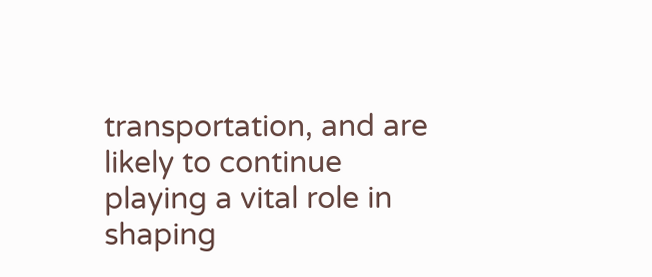transportation, and are likely to continue playing a vital role in shaping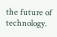the future of technology.